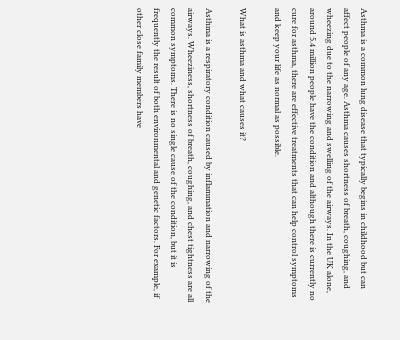Asthma is a common lung disease that typically begins in childhood but can affect people of any age. Asthma causes shortness of breath, coughing, and wheezing due to the narrowing and swelling of the airways. In the UK alone, around 5.4 million people have the condition and although there is currently no cure for asthma, there are effective treatments that can help control symptoms and keep your life as normal as possible.

What is asthma and what causes it?

Asthma is a respiratory condition caused by inflammation and narrowing of the airways. Wheeziness, shortness of breath, coughing, and chest tightness are all common symptoms. There is no single cause of the condition, but it is frequently the result of both environmental and genetic factors. For example, if other close family members have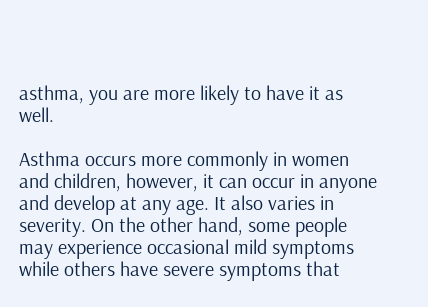asthma, you are more likely to have it as well.

Asthma occurs more commonly in women and children, however, it can occur in anyone and develop at any age. It also varies in severity. On the other hand, some people may experience occasional mild symptoms while others have severe symptoms that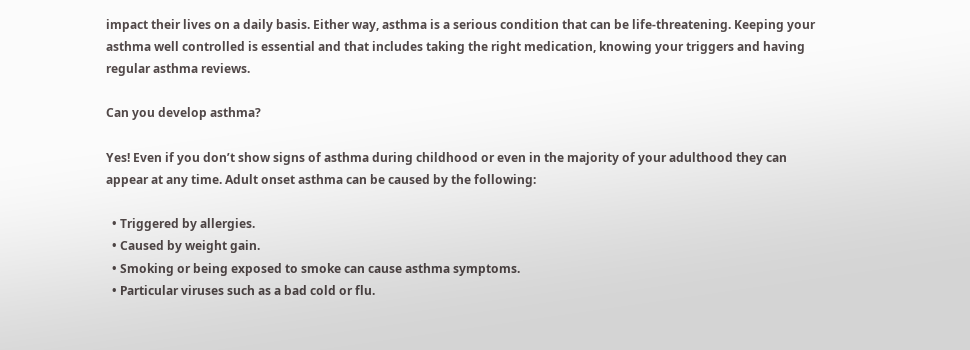impact their lives on a daily basis. Either way, asthma is a serious condition that can be life-threatening. Keeping your asthma well controlled is essential and that includes taking the right medication, knowing your triggers and having regular asthma reviews.

Can you develop asthma?

Yes! Even if you don’t show signs of asthma during childhood or even in the majority of your adulthood they can appear at any time. Adult onset asthma can be caused by the following:

  • Triggered by allergies.
  • Caused by weight gain.
  • Smoking or being exposed to smoke can cause asthma symptoms.
  • Particular viruses such as a bad cold or flu.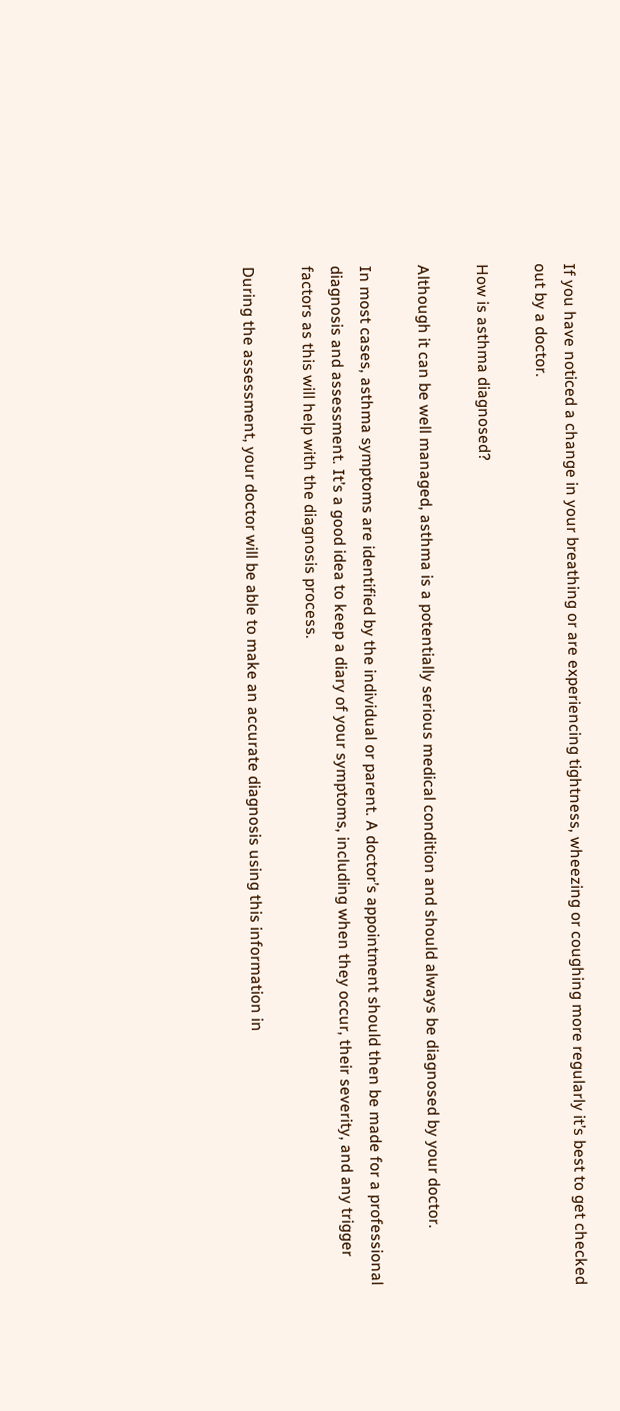If you have noticed a change in your breathing or are experiencing tightness, wheezing or coughing more regularly it’s best to get checked out by a doctor.

How is asthma diagnosed?

Although it can be well managed, asthma is a potentially serious medical condition and should always be diagnosed by your doctor.

In most cases, asthma symptoms are identified by the individual or parent. A doctor’s appointment should then be made for a professional diagnosis and assessment. It’s a good idea to keep a diary of your symptoms, including when they occur, their severity, and any trigger factors as this will help with the diagnosis process.

During the assessment, your doctor will be able to make an accurate diagnosis using this information in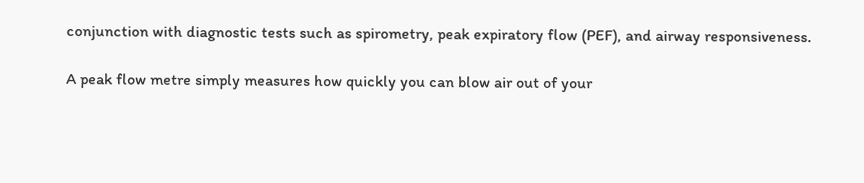conjunction with diagnostic tests such as spirometry, peak expiratory flow (PEF), and airway responsiveness.

A peak flow metre simply measures how quickly you can blow air out of your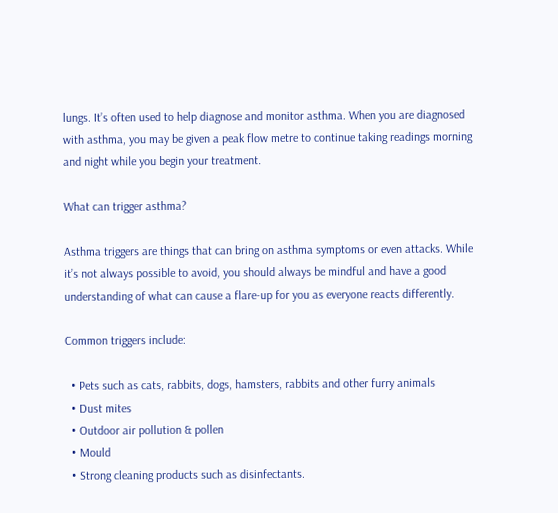lungs. It’s often used to help diagnose and monitor asthma. When you are diagnosed with asthma, you may be given a peak flow metre to continue taking readings morning and night while you begin your treatment.

What can trigger asthma?

Asthma triggers are things that can bring on asthma symptoms or even attacks. While it’s not always possible to avoid, you should always be mindful and have a good understanding of what can cause a flare-up for you as everyone reacts differently.

Common triggers include:

  • Pets such as cats, rabbits, dogs, hamsters, rabbits and other furry animals
  • Dust mites
  • Outdoor air pollution & pollen
  • Mould
  • Strong cleaning products such as disinfectants.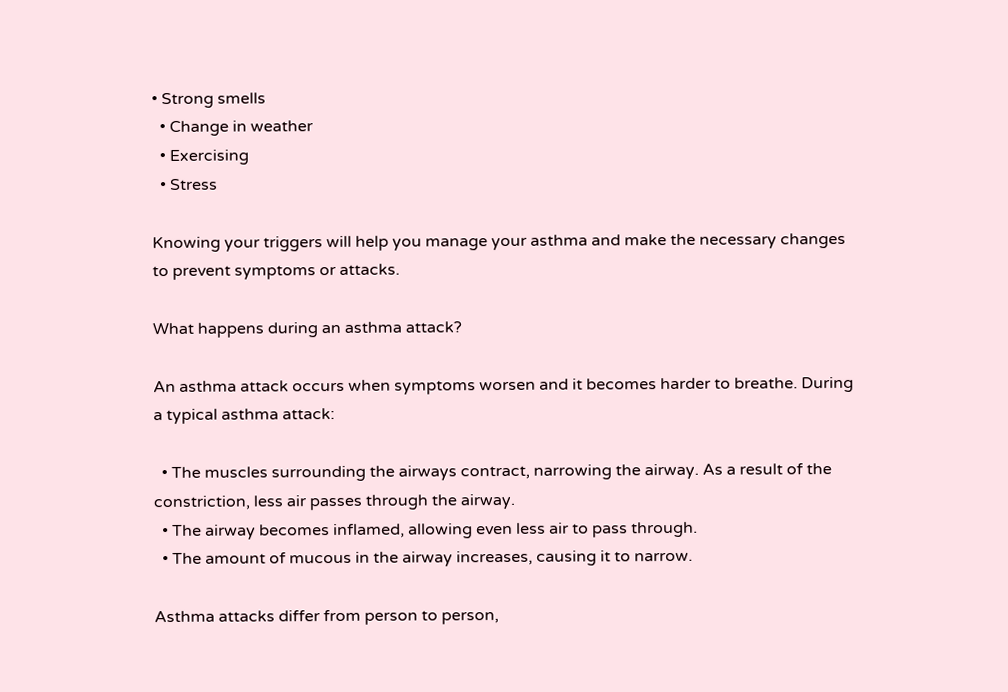• Strong smells
  • Change in weather
  • Exercising
  • Stress

Knowing your triggers will help you manage your asthma and make the necessary changes to prevent symptoms or attacks.

What happens during an asthma attack?

An asthma attack occurs when symptoms worsen and it becomes harder to breathe. During a typical asthma attack:

  • The muscles surrounding the airways contract, narrowing the airway. As a result of the constriction, less air passes through the airway.
  • The airway becomes inflamed, allowing even less air to pass through.
  • The amount of mucous in the airway increases, causing it to narrow.

Asthma attacks differ from person to person,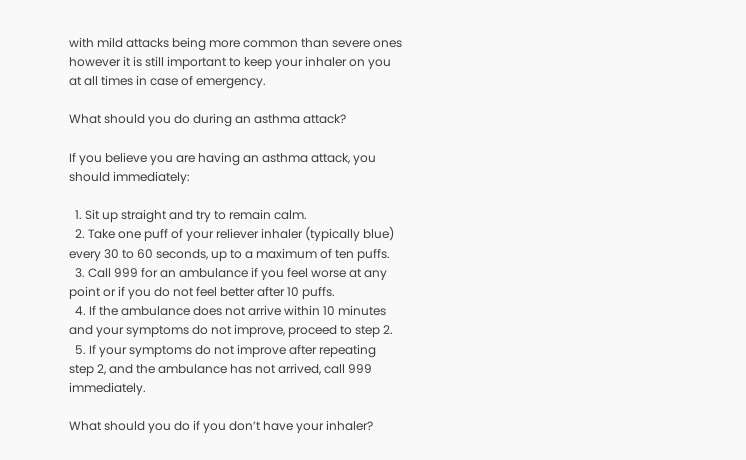with mild attacks being more common than severe ones however it is still important to keep your inhaler on you at all times in case of emergency.

What should you do during an asthma attack?

If you believe you are having an asthma attack, you should immediately:

  1. Sit up straight and try to remain calm.
  2. Take one puff of your reliever inhaler (typically blue) every 30 to 60 seconds, up to a maximum of ten puffs.
  3. Call 999 for an ambulance if you feel worse at any point or if you do not feel better after 10 puffs.
  4. If the ambulance does not arrive within 10 minutes and your symptoms do not improve, proceed to step 2.
  5. If your symptoms do not improve after repeating step 2, and the ambulance has not arrived, call 999 immediately.

What should you do if you don’t have your inhaler?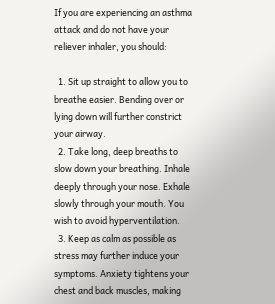If you are experiencing an asthma attack and do not have your reliever inhaler, you should:

  1. Sit up straight to allow you to breathe easier. Bending over or lying down will further constrict your airway.
  2. Take long, deep breaths to slow down your breathing. Inhale deeply through your nose. Exhale slowly through your mouth. You wish to avoid hyperventilation.
  3. Keep as calm as possible as stress may further induce your symptoms. Anxiety tightens your chest and back muscles, making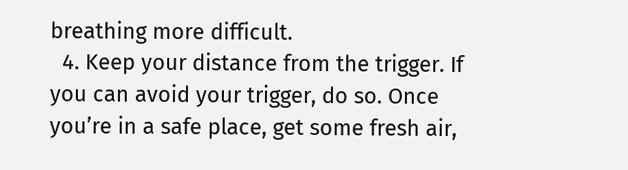breathing more difficult.
  4. Keep your distance from the trigger. If you can avoid your trigger, do so. Once you’re in a safe place, get some fresh air,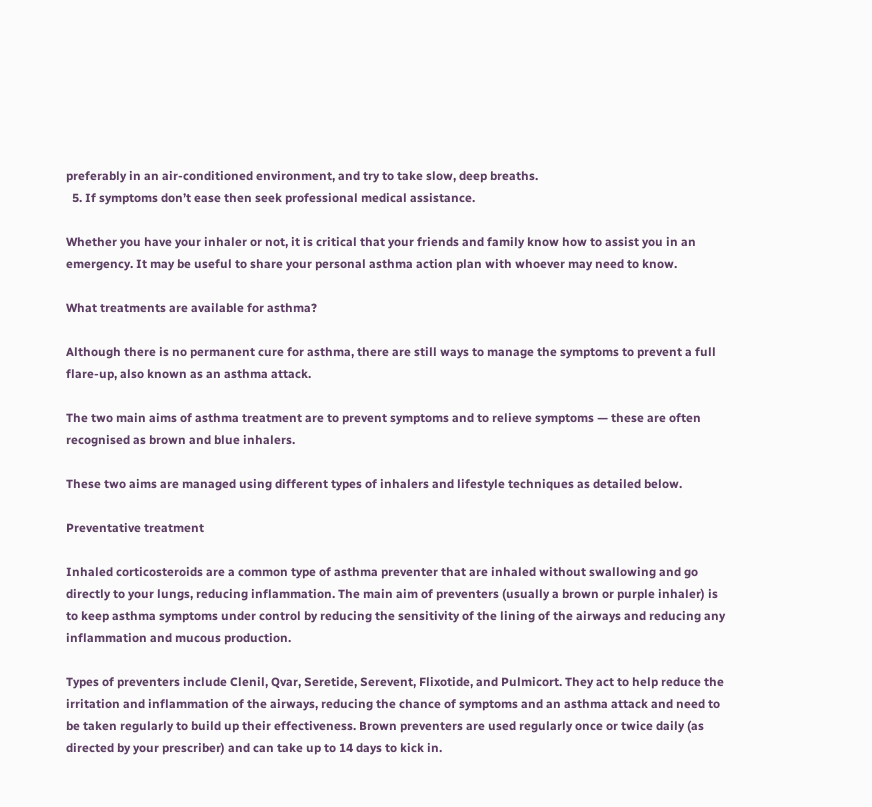preferably in an air-conditioned environment, and try to take slow, deep breaths.
  5. If symptoms don’t ease then seek professional medical assistance.

Whether you have your inhaler or not, it is critical that your friends and family know how to assist you in an emergency. It may be useful to share your personal asthma action plan with whoever may need to know.

What treatments are available for asthma?

Although there is no permanent cure for asthma, there are still ways to manage the symptoms to prevent a full flare-up, also known as an asthma attack.

The two main aims of asthma treatment are to prevent symptoms and to relieve symptoms — these are often recognised as brown and blue inhalers.

These two aims are managed using different types of inhalers and lifestyle techniques as detailed below.

Preventative treatment

Inhaled corticosteroids are a common type of asthma preventer that are inhaled without swallowing and go directly to your lungs, reducing inflammation. The main aim of preventers (usually a brown or purple inhaler) is to keep asthma symptoms under control by reducing the sensitivity of the lining of the airways and reducing any inflammation and mucous production.

Types of preventers include Clenil, Qvar, Seretide, Serevent, Flixotide, and Pulmicort. They act to help reduce the irritation and inflammation of the airways, reducing the chance of symptoms and an asthma attack and need to be taken regularly to build up their effectiveness. Brown preventers are used regularly once or twice daily (as directed by your prescriber) and can take up to 14 days to kick in.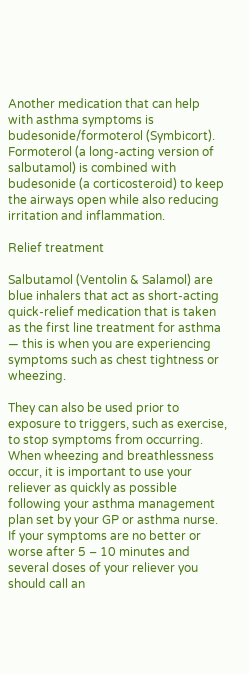Another medication that can help with asthma symptoms is budesonide/formoterol (Symbicort). Formoterol (a long-acting version of salbutamol) is combined with budesonide (a corticosteroid) to keep the airways open while also reducing irritation and inflammation.

Relief treatment

Salbutamol (Ventolin & Salamol) are blue inhalers that act as short-acting quick-relief medication that is taken as the first line treatment for asthma — this is when you are experiencing symptoms such as chest tightness or wheezing.

They can also be used prior to exposure to triggers, such as exercise, to stop symptoms from occurring. When wheezing and breathlessness occur, it is important to use your reliever as quickly as possible following your asthma management plan set by your GP or asthma nurse. If your symptoms are no better or worse after 5 – 10 minutes and several doses of your reliever you should call an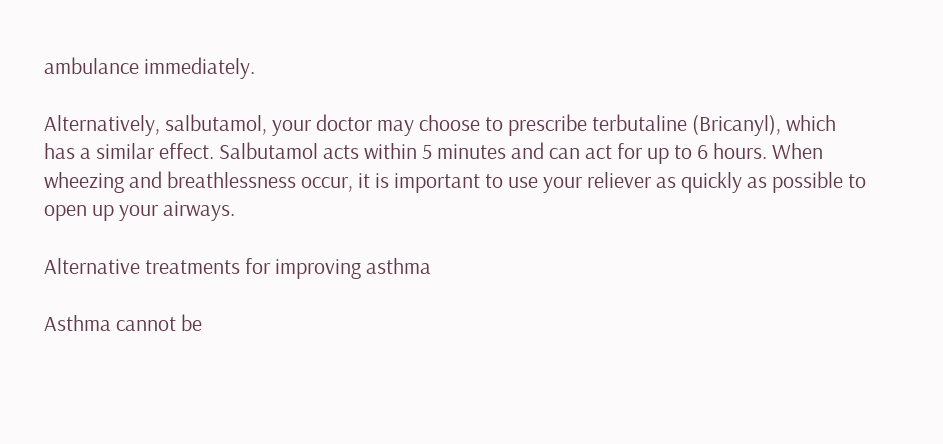ambulance immediately.

Alternatively, salbutamol, your doctor may choose to prescribe terbutaline (Bricanyl), which has a similar effect. Salbutamol acts within 5 minutes and can act for up to 6 hours. When wheezing and breathlessness occur, it is important to use your reliever as quickly as possible to open up your airways.

Alternative treatments for improving asthma

Asthma cannot be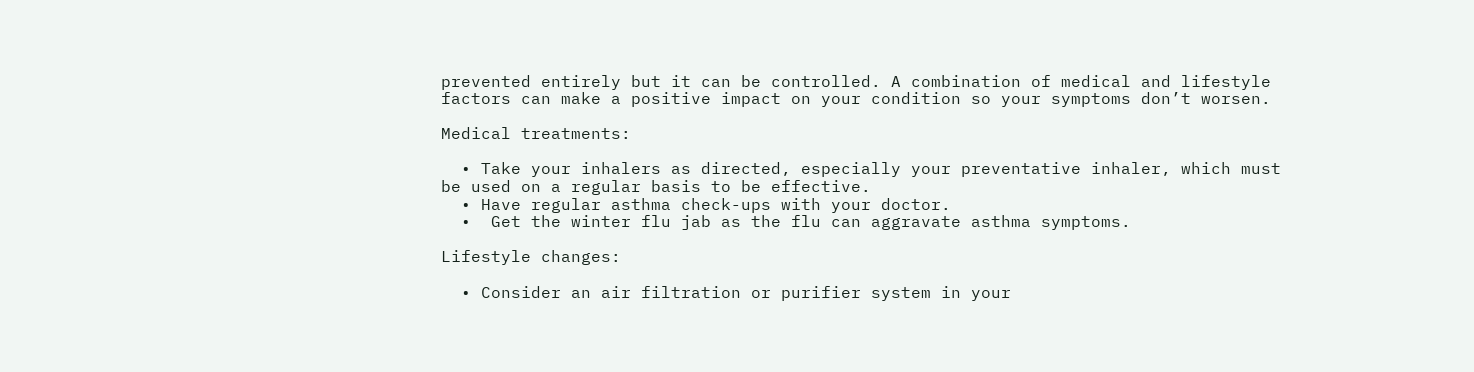prevented entirely but it can be controlled. A combination of medical and lifestyle factors can make a positive impact on your condition so your symptoms don’t worsen.

Medical treatments:

  • Take your inhalers as directed, especially your preventative inhaler, which must be used on a regular basis to be effective.
  • Have regular asthma check-ups with your doctor.
  •  Get the winter flu jab as the flu can aggravate asthma symptoms.

Lifestyle changes:

  • Consider an air filtration or purifier system in your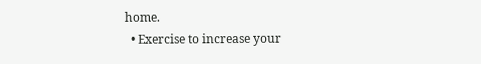home.
  • Exercise to increase your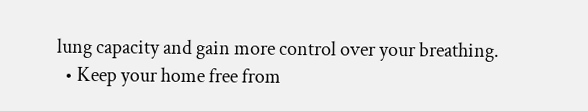lung capacity and gain more control over your breathing.
  • Keep your home free from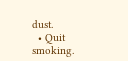dust.
  • Quit smoking.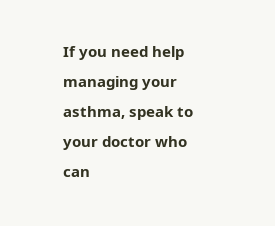If you need help managing your asthma, speak to your doctor who can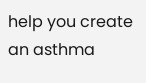help you create an asthma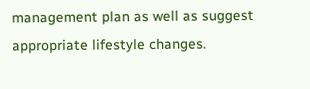management plan as well as suggest appropriate lifestyle changes.